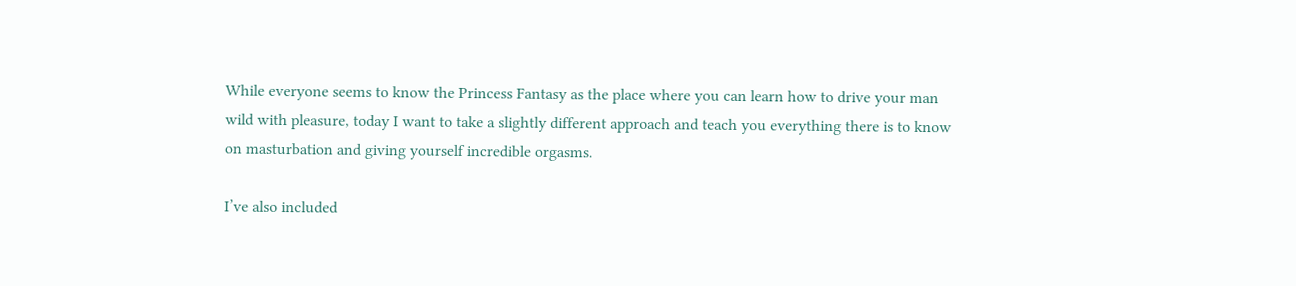While everyone seems to know the Princess Fantasy as the place where you can learn how to drive your man wild with pleasure, today I want to take a slightly different approach and teach you everything there is to know on masturbation and giving yourself incredible orgasms.

I’ve also included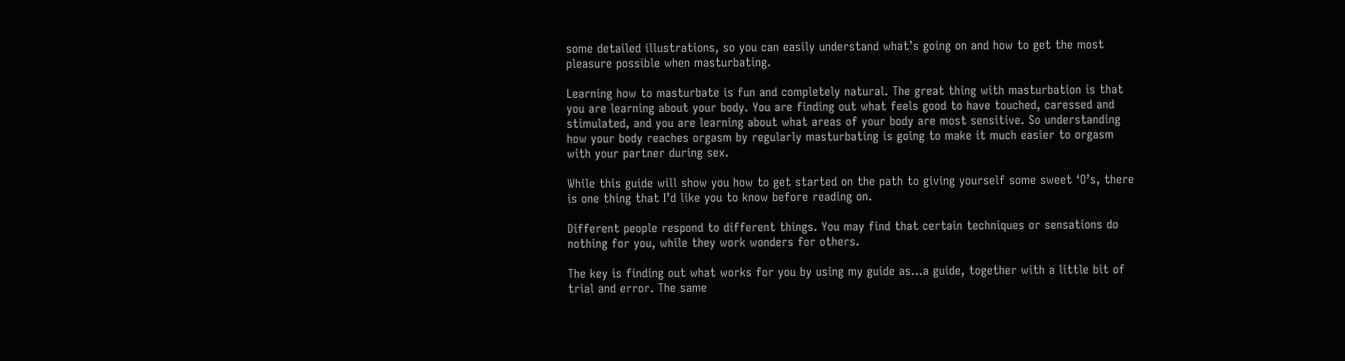some detailed illustrations, so you can easily understand what’s going on and how to get the most pleasure possible when masturbating.

Learning how to masturbate is fun and completely natural. The great thing with masturbation is that you are learning about your body. You are finding out what feels good to have touched, caressed and stimulated, and you are learning about what areas of your body are most sensitive. So understanding how your body reaches orgasm by regularly masturbating is going to make it much easier to orgasm with your partner during sex.

While this guide will show you how to get started on the path to giving yourself some sweet ‘O’s, there is one thing that I’d like you to know before reading on.

Different people respond to different things. You may find that certain techniques or sensations do nothing for you, while they work wonders for others.

The key is finding out what works for you by using my guide as…a guide, together with a little bit of trial and error. The same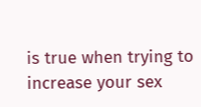is true when trying to increase your sex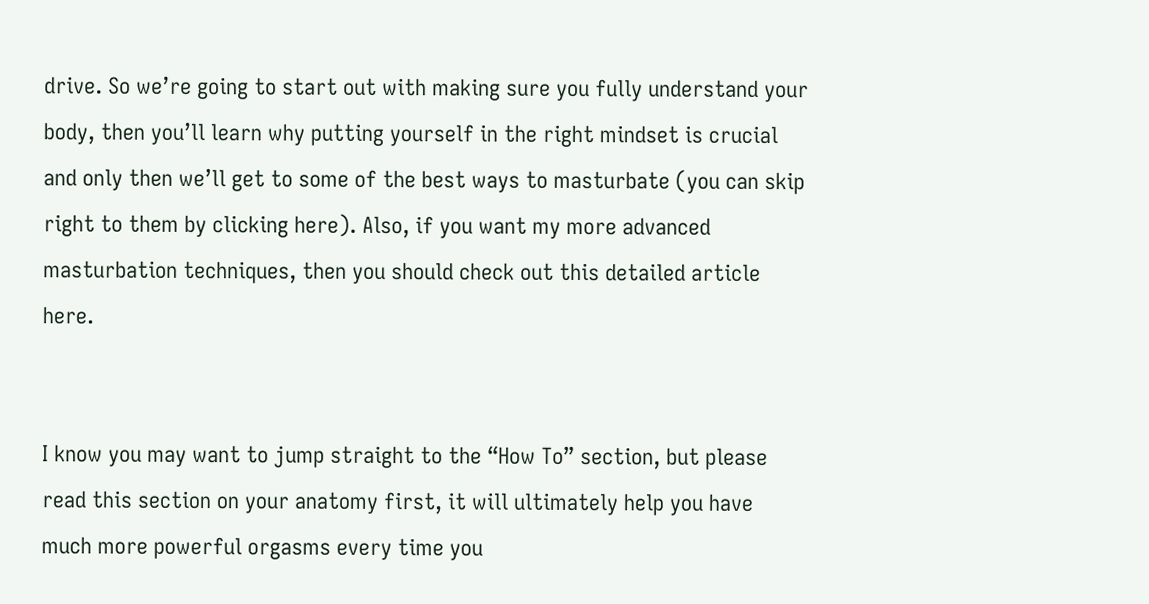drive. So we’re going to start out with making sure you fully understand your body, then you’ll learn why putting yourself in the right mindset is crucial and only then we’ll get to some of the best ways to masturbate (you can skip right to them by clicking here). Also, if you want my more advanced masturbation techniques, then you should check out this detailed article here.


I know you may want to jump straight to the “How To” section, but please read this section on your anatomy first, it will ultimately help you have much more powerful orgasms every time you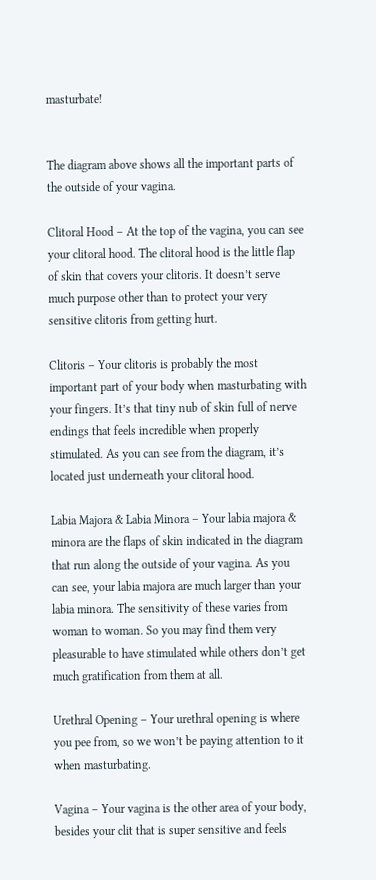masturbate!


The diagram above shows all the important parts of the outside of your vagina.

Clitoral Hood – At the top of the vagina, you can see your clitoral hood. The clitoral hood is the little flap of skin that covers your clitoris. It doesn’t serve much purpose other than to protect your very sensitive clitoris from getting hurt.

Clitoris – Your clitoris is probably the most important part of your body when masturbating with your fingers. It’s that tiny nub of skin full of nerve endings that feels incredible when properly stimulated. As you can see from the diagram, it’s located just underneath your clitoral hood.

Labia Majora & Labia Minora – Your labia majora & minora are the flaps of skin indicated in the diagram that run along the outside of your vagina. As you can see, your labia majora are much larger than your labia minora. The sensitivity of these varies from woman to woman. So you may find them very pleasurable to have stimulated while others don’t get much gratification from them at all.

Urethral Opening – Your urethral opening is where you pee from, so we won’t be paying attention to it when masturbating.

Vagina – Your vagina is the other area of your body, besides your clit that is super sensitive and feels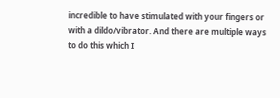incredible to have stimulated with your fingers or with a dildo/vibrator. And there are multiple ways to do this which I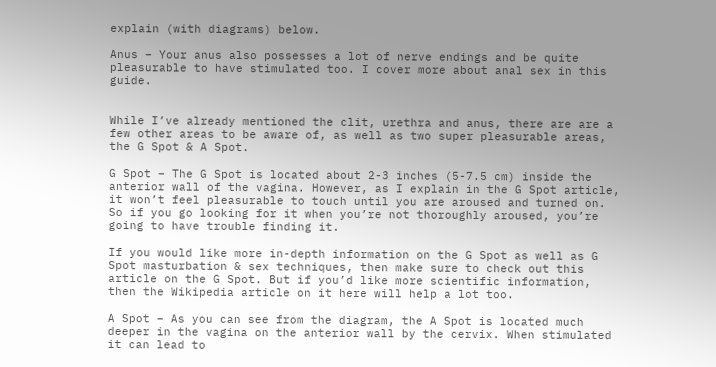explain (with diagrams) below.

Anus – Your anus also possesses a lot of nerve endings and be quite pleasurable to have stimulated too. I cover more about anal sex in this guide.


While I’ve already mentioned the clit, urethra and anus, there are are a few other areas to be aware of, as well as two super pleasurable areas, the G Spot & A Spot.

G Spot – The G Spot is located about 2-3 inches (5-7.5 cm) inside the anterior wall of the vagina. However, as I explain in the G Spot article, it won’t feel pleasurable to touch until you are aroused and turned on. So if you go looking for it when you’re not thoroughly aroused, you’re going to have trouble finding it.

If you would like more in-depth information on the G Spot as well as G Spot masturbation & sex techniques, then make sure to check out this article on the G Spot. But if you’d like more scientific information, then the Wikipedia article on it here will help a lot too.

A Spot – As you can see from the diagram, the A Spot is located much deeper in the vagina on the anterior wall by the cervix. When stimulated it can lead to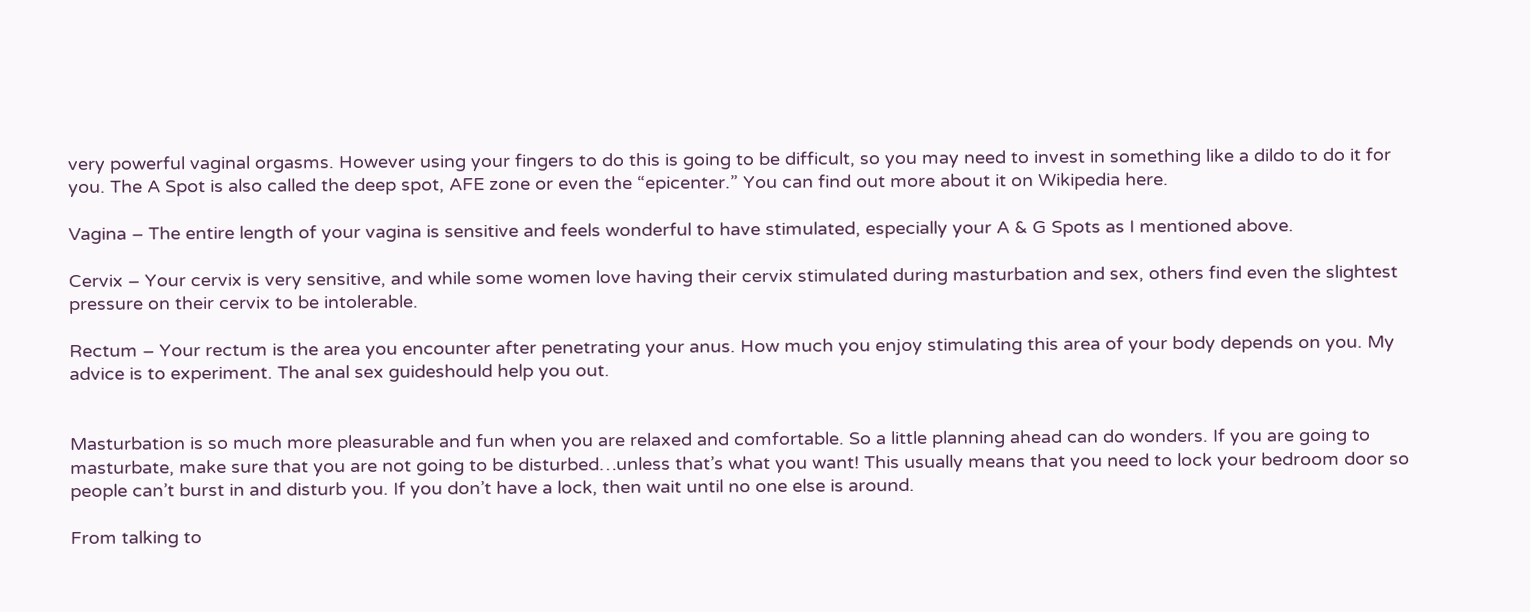very powerful vaginal orgasms. However using your fingers to do this is going to be difficult, so you may need to invest in something like a dildo to do it for you. The A Spot is also called the deep spot, AFE zone or even the “epicenter.” You can find out more about it on Wikipedia here.

Vagina – The entire length of your vagina is sensitive and feels wonderful to have stimulated, especially your A & G Spots as I mentioned above.

Cervix – Your cervix is very sensitive, and while some women love having their cervix stimulated during masturbation and sex, others find even the slightest pressure on their cervix to be intolerable.

Rectum – Your rectum is the area you encounter after penetrating your anus. How much you enjoy stimulating this area of your body depends on you. My advice is to experiment. The anal sex guideshould help you out.


Masturbation is so much more pleasurable and fun when you are relaxed and comfortable. So a little planning ahead can do wonders. If you are going to masturbate, make sure that you are not going to be disturbed…unless that’s what you want! This usually means that you need to lock your bedroom door so people can’t burst in and disturb you. If you don’t have a lock, then wait until no one else is around.

From talking to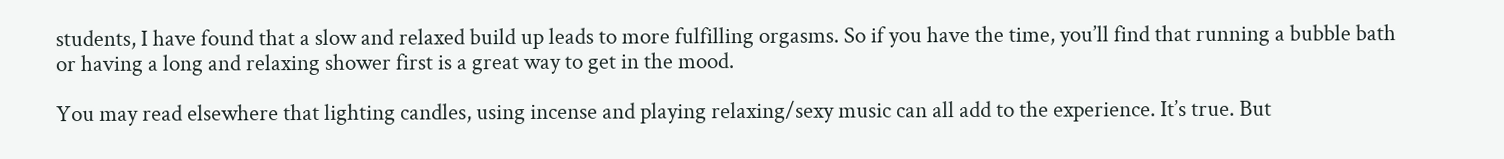students, I have found that a slow and relaxed build up leads to more fulfilling orgasms. So if you have the time, you’ll find that running a bubble bath or having a long and relaxing shower first is a great way to get in the mood.

You may read elsewhere that lighting candles, using incense and playing relaxing/sexy music can all add to the experience. It’s true. But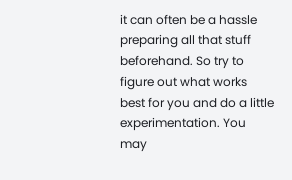it can often be a hassle preparing all that stuff beforehand. So try to figure out what works best for you and do a little experimentation. You may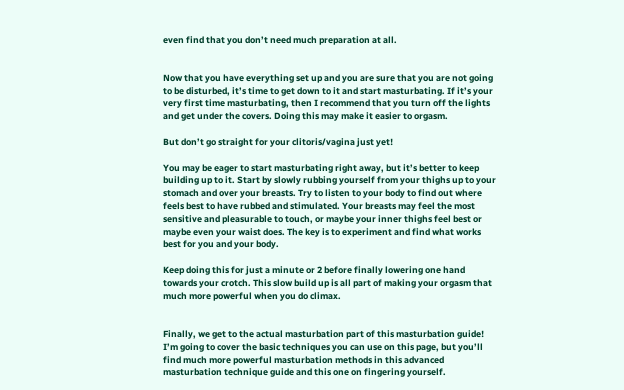even find that you don’t need much preparation at all.


Now that you have everything set up and you are sure that you are not going to be disturbed, it’s time to get down to it and start masturbating. If it’s your very first time masturbating, then I recommend that you turn off the lights and get under the covers. Doing this may make it easier to orgasm.

But don’t go straight for your clitoris/vagina just yet!

You may be eager to start masturbating right away, but it’s better to keep building up to it. Start by slowly rubbing yourself from your thighs up to your stomach and over your breasts. Try to listen to your body to find out where feels best to have rubbed and stimulated. Your breasts may feel the most sensitive and pleasurable to touch, or maybe your inner thighs feel best or maybe even your waist does. The key is to experiment and find what works best for you and your body.

Keep doing this for just a minute or 2 before finally lowering one hand towards your crotch. This slow build up is all part of making your orgasm that much more powerful when you do climax.


Finally, we get to the actual masturbation part of this masturbation guide! I’m going to cover the basic techniques you can use on this page, but you’ll find much more powerful masturbation methods in this advanced masturbation technique guide and this one on fingering yourself.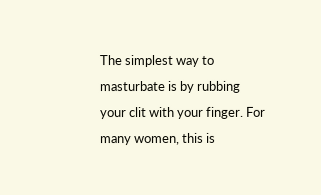The simplest way to masturbate is by rubbing your clit with your finger. For many women, this is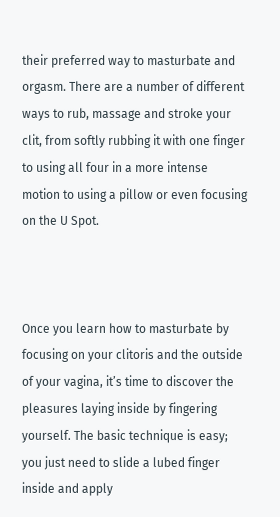their preferred way to masturbate and orgasm. There are a number of different ways to rub, massage and stroke your clit, from softly rubbing it with one finger to using all four in a more intense motion to using a pillow or even focusing on the U Spot.



Once you learn how to masturbate by focusing on your clitoris and the outside of your vagina, it’s time to discover the pleasures laying inside by fingering yourself. The basic technique is easy; you just need to slide a lubed finger inside and apply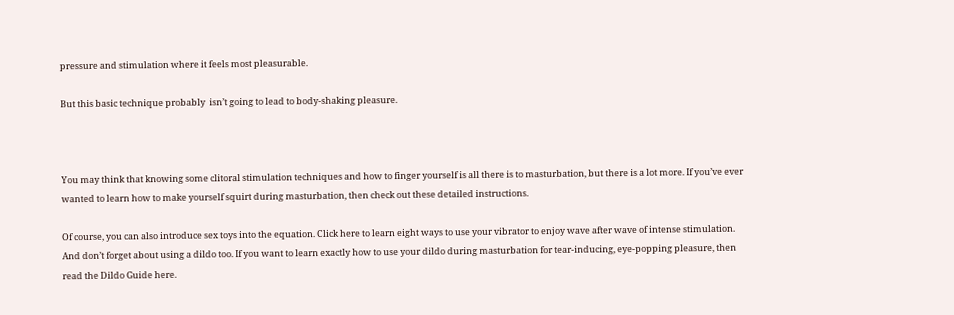pressure and stimulation where it feels most pleasurable.

But this basic technique probably  isn’t going to lead to body-shaking pleasure.



You may think that knowing some clitoral stimulation techniques and how to finger yourself is all there is to masturbation, but there is a lot more. If you’ve ever wanted to learn how to make yourself squirt during masturbation, then check out these detailed instructions.

Of course, you can also introduce sex toys into the equation. Click here to learn eight ways to use your vibrator to enjoy wave after wave of intense stimulation. And don’t forget about using a dildo too. If you want to learn exactly how to use your dildo during masturbation for tear-inducing, eye-popping pleasure, then read the Dildo Guide here.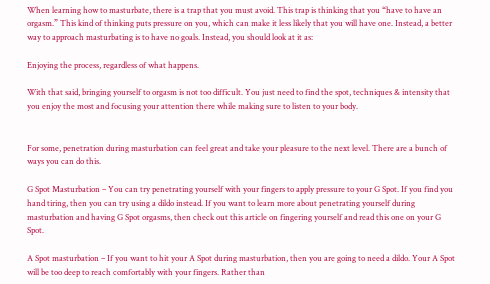When learning how to masturbate, there is a trap that you must avoid. This trap is thinking that you “have to have an orgasm.” This kind of thinking puts pressure on you, which can make it less likely that you will have one. Instead, a better way to approach masturbating is to have no goals. Instead, you should look at it as:

Enjoying the process, regardless of what happens.

With that said, bringing yourself to orgasm is not too difficult. You just need to find the spot, techniques & intensity that you enjoy the most and focusing your attention there while making sure to listen to your body.


For some, penetration during masturbation can feel great and take your pleasure to the next level. There are a bunch of ways you can do this.

G Spot Masturbation – You can try penetrating yourself with your fingers to apply pressure to your G Spot. If you find you hand tiring, then you can try using a dildo instead. If you want to learn more about penetrating yourself during masturbation and having G Spot orgasms, then check out this article on fingering yourself and read this one on your G Spot.

A Spot masturbation – If you want to hit your A Spot during masturbation, then you are going to need a dildo. Your A Spot will be too deep to reach comfortably with your fingers. Rather than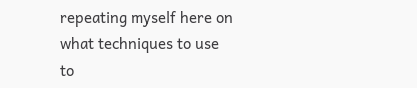repeating myself here on what techniques to use to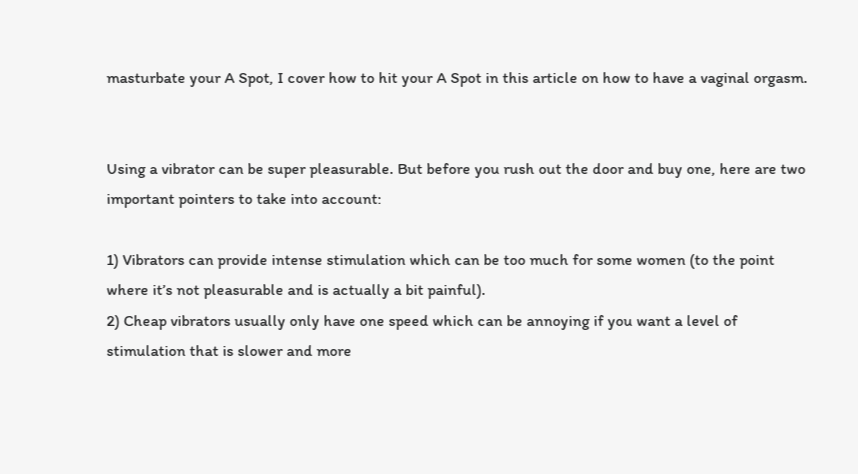masturbate your A Spot, I cover how to hit your A Spot in this article on how to have a vaginal orgasm.


Using a vibrator can be super pleasurable. But before you rush out the door and buy one, here are two important pointers to take into account:

1) Vibrators can provide intense stimulation which can be too much for some women (to the point where it’s not pleasurable and is actually a bit painful).
2) Cheap vibrators usually only have one speed which can be annoying if you want a level of stimulation that is slower and more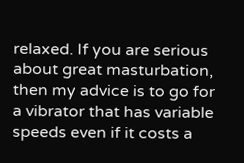relaxed. If you are serious about great masturbation, then my advice is to go for a vibrator that has variable speeds even if it costs a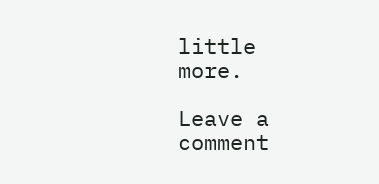little more.

Leave a comment